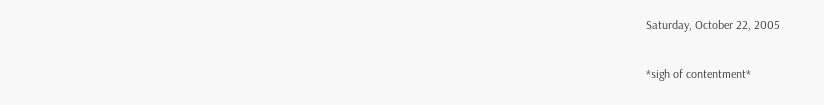Saturday, October 22, 2005

*sigh of contentment*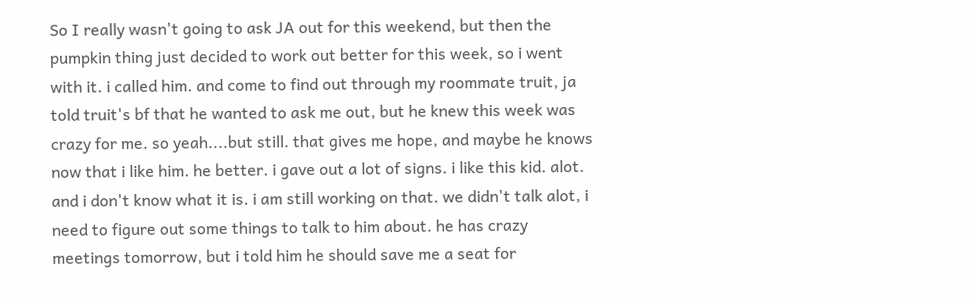So I really wasn't going to ask JA out for this weekend, but then the pumpkin thing just decided to work out better for this week, so i went with it. i called him. and come to find out through my roommate truit, ja told truit's bf that he wanted to ask me out, but he knew this week was crazy for me. so yeah....but still. that gives me hope, and maybe he knows now that i like him. he better. i gave out a lot of signs. i like this kid. alot. and i don't know what it is. i am still working on that. we didn't talk alot, i need to figure out some things to talk to him about. he has crazy meetings tomorrow, but i told him he should save me a seat for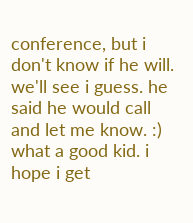conference, but i don't know if he will. we'll see i guess. he said he would call and let me know. :) what a good kid. i hope i get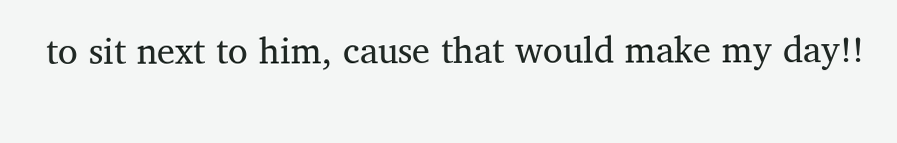to sit next to him, cause that would make my day!!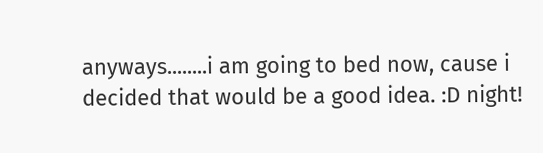anyways........i am going to bed now, cause i decided that would be a good idea. :D night!